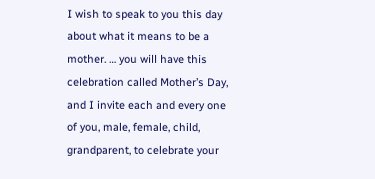I wish to speak to you this day about what it means to be a mother. … you will have this celebration called Mother’s Day, and I invite each and every one of you, male, female, child, grandparent, to celebrate your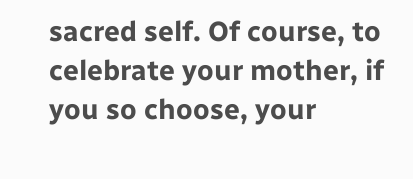sacred self. Of course, to celebrate your mother, if you so choose, your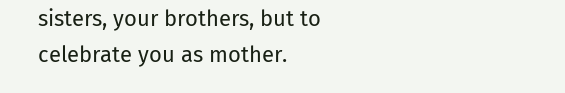sisters, your brothers, but to celebrate you as mother.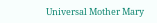Universal Mother Mary